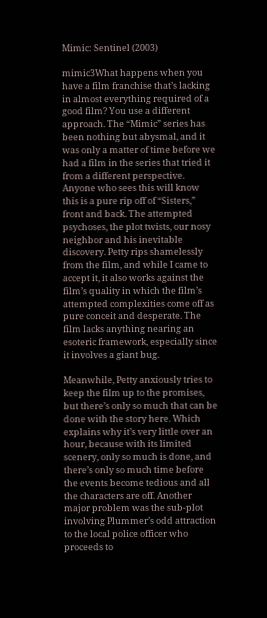Mimic: Sentinel (2003)

mimic3What happens when you have a film franchise that’s lacking in almost everything required of a good film? You use a different approach. The “Mimic” series has been nothing but abysmal, and it was only a matter of time before we had a film in the series that tried it from a different perspective. Anyone who sees this will know this is a pure rip off of “Sisters,” front and back. The attempted psychoses, the plot twists, our nosy neighbor and his inevitable discovery. Petty rips shamelessly from the film, and while I came to accept it, it also works against the film’s quality in which the film’s attempted complexities come off as pure conceit and desperate. The film lacks anything nearing an esoteric framework, especially since it involves a giant bug.

Meanwhile, Petty anxiously tries to keep the film up to the promises, but there’s only so much that can be done with the story here. Which explains why it’s very little over an hour, because with its limited scenery, only so much is done, and there’s only so much time before the events become tedious and all the characters are off. Another major problem was the sub-plot involving Plummer’s odd attraction to the local police officer who proceeds to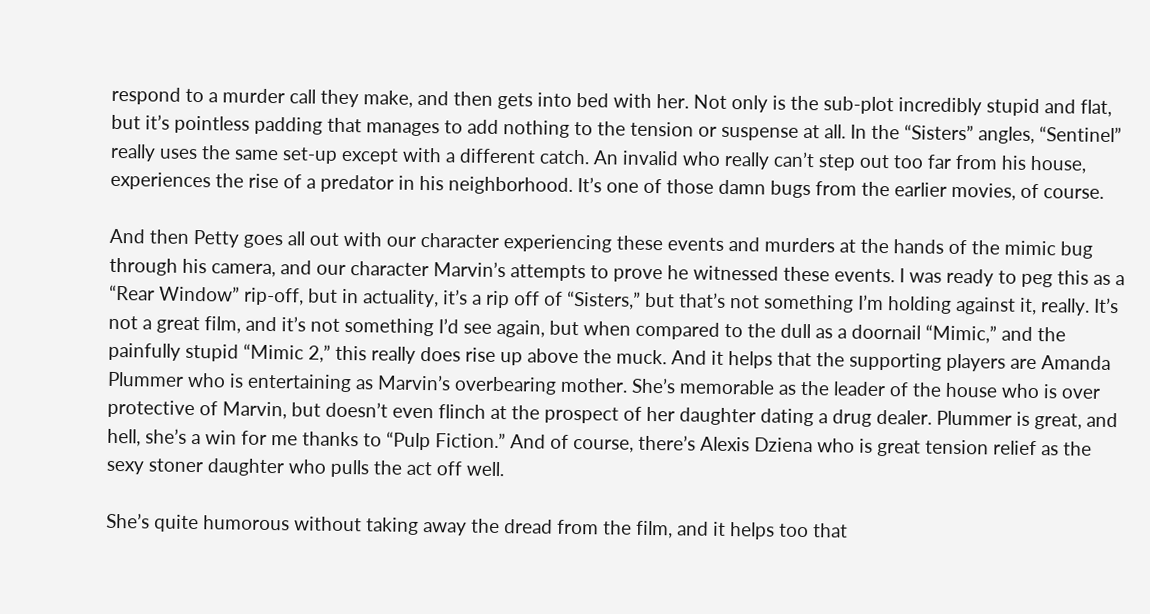respond to a murder call they make, and then gets into bed with her. Not only is the sub-plot incredibly stupid and flat, but it’s pointless padding that manages to add nothing to the tension or suspense at all. In the “Sisters” angles, “Sentinel” really uses the same set-up except with a different catch. An invalid who really can’t step out too far from his house, experiences the rise of a predator in his neighborhood. It’s one of those damn bugs from the earlier movies, of course.

And then Petty goes all out with our character experiencing these events and murders at the hands of the mimic bug through his camera, and our character Marvin’s attempts to prove he witnessed these events. I was ready to peg this as a “Rear Window” rip-off, but in actuality, it’s a rip off of “Sisters,” but that’s not something I’m holding against it, really. It’s not a great film, and it’s not something I’d see again, but when compared to the dull as a doornail “Mimic,” and the painfully stupid “Mimic 2,” this really does rise up above the muck. And it helps that the supporting players are Amanda Plummer who is entertaining as Marvin’s overbearing mother. She’s memorable as the leader of the house who is over protective of Marvin, but doesn’t even flinch at the prospect of her daughter dating a drug dealer. Plummer is great, and hell, she’s a win for me thanks to “Pulp Fiction.” And of course, there’s Alexis Dziena who is great tension relief as the sexy stoner daughter who pulls the act off well.

She’s quite humorous without taking away the dread from the film, and it helps too that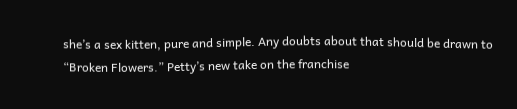she’s a sex kitten, pure and simple. Any doubts about that should be drawn to “Broken Flowers.” Petty’s new take on the franchise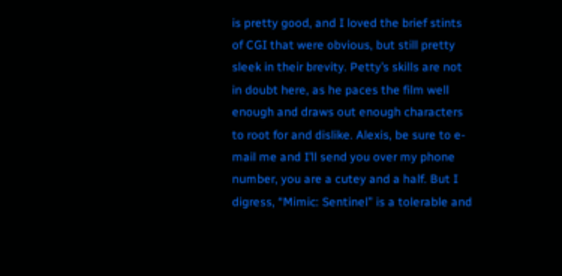is pretty good, and I loved the brief stints of CGI that were obvious, but still pretty sleek in their brevity. Petty’s skills are not in doubt here, as he paces the film well enough and draws out enough characters to root for and dislike. Alexis, be sure to e-mail me and I’ll send you over my phone number, you are a cutey and a half. But I digress, “Mimic: Sentinel” is a tolerable and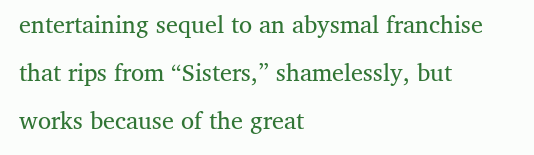entertaining sequel to an abysmal franchise that rips from “Sisters,” shamelessly, but works because of the great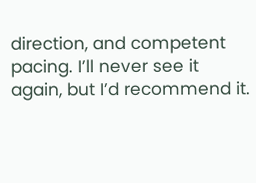direction, and competent pacing. I’ll never see it again, but I’d recommend it.